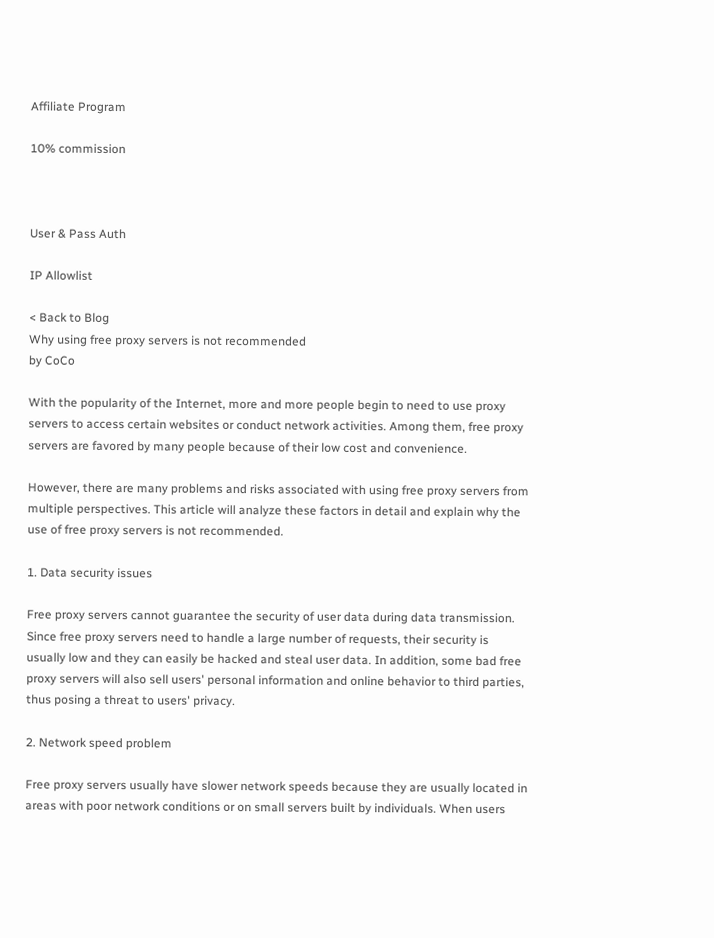Affiliate Program

10% commission



User & Pass Auth

IP Allowlist

< Back to Blog
Why using free proxy servers is not recommended
by CoCo

With the popularity of the Internet, more and more people begin to need to use proxy servers to access certain websites or conduct network activities. Among them, free proxy servers are favored by many people because of their low cost and convenience.

However, there are many problems and risks associated with using free proxy servers from multiple perspectives. This article will analyze these factors in detail and explain why the use of free proxy servers is not recommended.

1. Data security issues

Free proxy servers cannot guarantee the security of user data during data transmission. Since free proxy servers need to handle a large number of requests, their security is usually low and they can easily be hacked and steal user data. In addition, some bad free proxy servers will also sell users' personal information and online behavior to third parties, thus posing a threat to users' privacy.

2. Network speed problem

Free proxy servers usually have slower network speeds because they are usually located in areas with poor network conditions or on small servers built by individuals. When users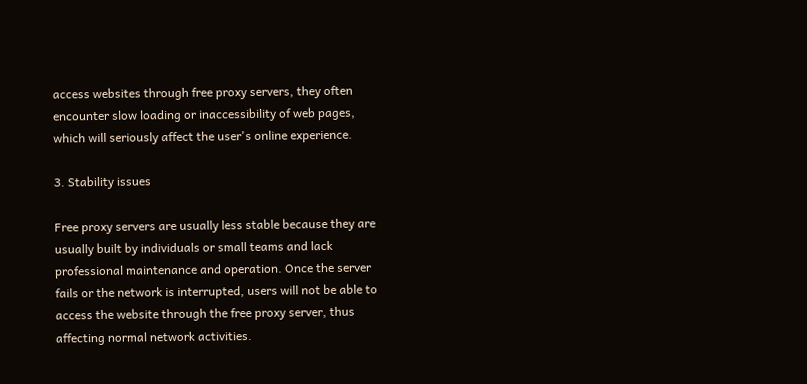access websites through free proxy servers, they often encounter slow loading or inaccessibility of web pages, which will seriously affect the user's online experience.

3. Stability issues

Free proxy servers are usually less stable because they are usually built by individuals or small teams and lack professional maintenance and operation. Once the server fails or the network is interrupted, users will not be able to access the website through the free proxy server, thus affecting normal network activities.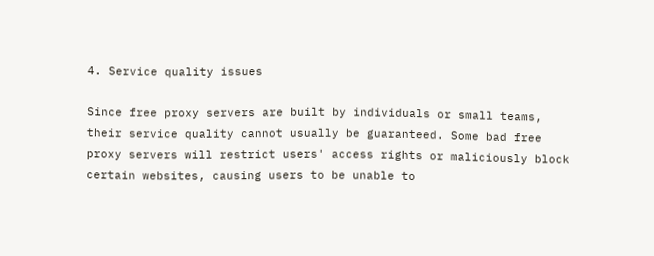4. Service quality issues

Since free proxy servers are built by individuals or small teams, their service quality cannot usually be guaranteed. Some bad free proxy servers will restrict users' access rights or maliciously block certain websites, causing users to be unable to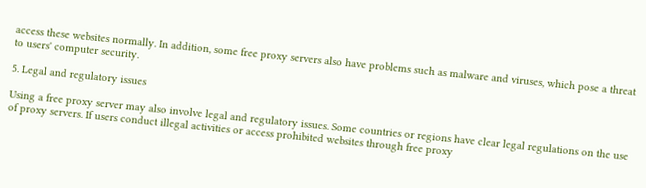access these websites normally. In addition, some free proxy servers also have problems such as malware and viruses, which pose a threat to users' computer security.

5. Legal and regulatory issues

Using a free proxy server may also involve legal and regulatory issues. Some countries or regions have clear legal regulations on the use of proxy servers. If users conduct illegal activities or access prohibited websites through free proxy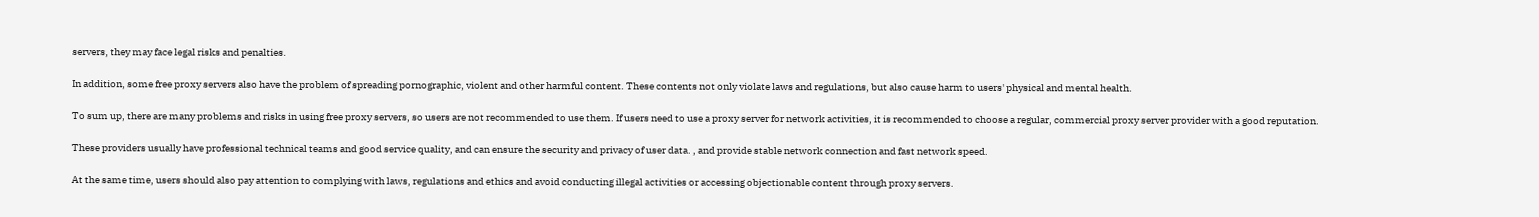servers, they may face legal risks and penalties.

In addition, some free proxy servers also have the problem of spreading pornographic, violent and other harmful content. These contents not only violate laws and regulations, but also cause harm to users' physical and mental health.

To sum up, there are many problems and risks in using free proxy servers, so users are not recommended to use them. If users need to use a proxy server for network activities, it is recommended to choose a regular, commercial proxy server provider with a good reputation.

These providers usually have professional technical teams and good service quality, and can ensure the security and privacy of user data. , and provide stable network connection and fast network speed.

At the same time, users should also pay attention to complying with laws, regulations and ethics and avoid conducting illegal activities or accessing objectionable content through proxy servers.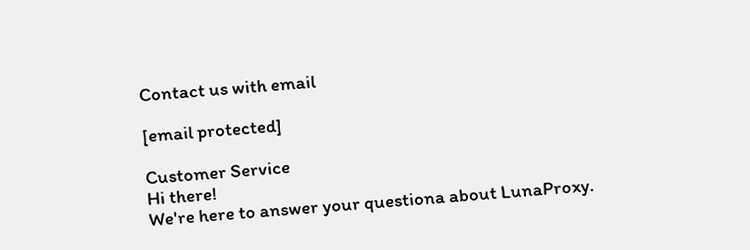Contact us with email

[email protected]

Customer Service
Hi there!
We're here to answer your questiona about LunaProxy.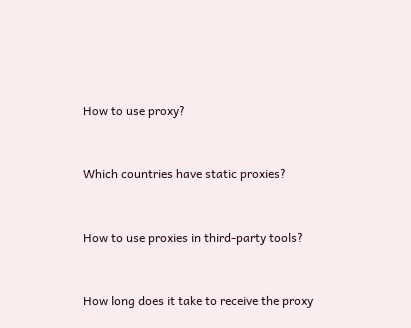How to use proxy?


Which countries have static proxies?


How to use proxies in third-party tools?


How long does it take to receive the proxy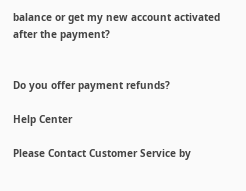balance or get my new account activated after the payment?


Do you offer payment refunds?

Help Center

Please Contact Customer Service by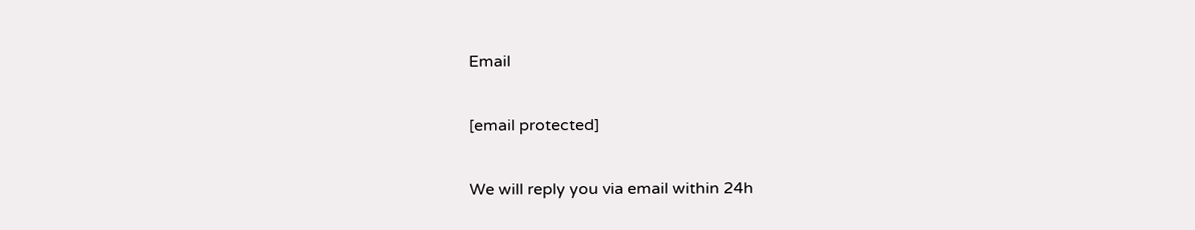Email

[email protected]

We will reply you via email within 24h